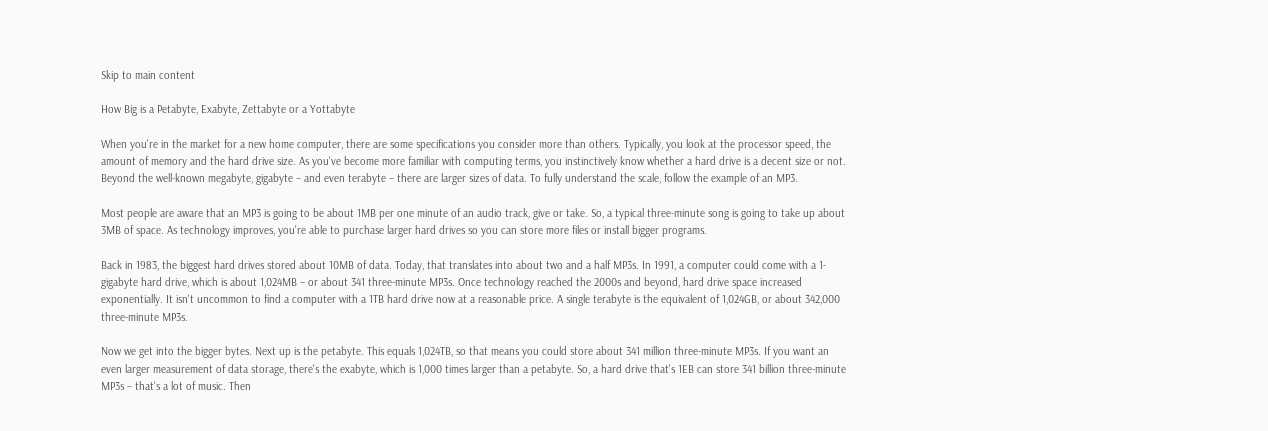Skip to main content

How Big is a Petabyte, Exabyte, Zettabyte or a Yottabyte

When you're in the market for a new home computer, there are some specifications you consider more than others. Typically, you look at the processor speed, the amount of memory and the hard drive size. As you've become more familiar with computing terms, you instinctively know whether a hard drive is a decent size or not. Beyond the well-known megabyte, gigabyte – and even terabyte – there are larger sizes of data. To fully understand the scale, follow the example of an MP3.

Most people are aware that an MP3 is going to be about 1MB per one minute of an audio track, give or take. So, a typical three-minute song is going to take up about 3MB of space. As technology improves, you're able to purchase larger hard drives so you can store more files or install bigger programs.

Back in 1983, the biggest hard drives stored about 10MB of data. Today, that translates into about two and a half MP3s. In 1991, a computer could come with a 1-gigabyte hard drive, which is about 1,024MB – or about 341 three-minute MP3s. Once technology reached the 2000s and beyond, hard drive space increased exponentially. It isn't uncommon to find a computer with a 1TB hard drive now at a reasonable price. A single terabyte is the equivalent of 1,024GB, or about 342,000 three-minute MP3s.

Now we get into the bigger bytes. Next up is the petabyte. This equals 1,024TB, so that means you could store about 341 million three-minute MP3s. If you want an even larger measurement of data storage, there's the exabyte, which is 1,000 times larger than a petabyte. So, a hard drive that's 1EB can store 341 billion three-minute MP3s – that's a lot of music. Then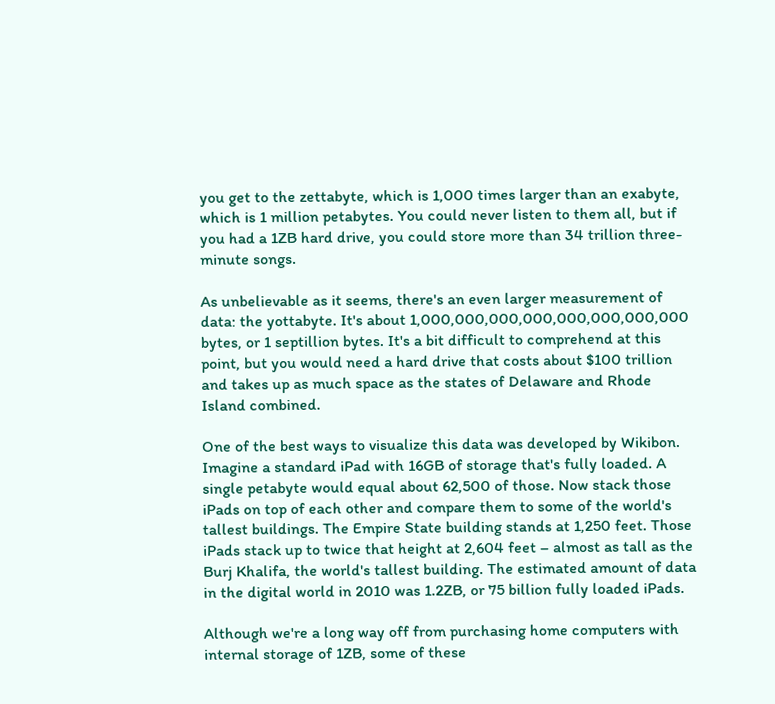you get to the zettabyte, which is 1,000 times larger than an exabyte, which is 1 million petabytes. You could never listen to them all, but if you had a 1ZB hard drive, you could store more than 34 trillion three-minute songs.

As unbelievable as it seems, there's an even larger measurement of data: the yottabyte. It's about 1,000,000,000,000,000,000,000,000 bytes, or 1 septillion bytes. It's a bit difficult to comprehend at this point, but you would need a hard drive that costs about $100 trillion and takes up as much space as the states of Delaware and Rhode Island combined.

One of the best ways to visualize this data was developed by Wikibon. Imagine a standard iPad with 16GB of storage that's fully loaded. A single petabyte would equal about 62,500 of those. Now stack those iPads on top of each other and compare them to some of the world's tallest buildings. The Empire State building stands at 1,250 feet. Those iPads stack up to twice that height at 2,604 feet – almost as tall as the Burj Khalifa, the world's tallest building. The estimated amount of data in the digital world in 2010 was 1.2ZB, or 75 billion fully loaded iPads.

Although we're a long way off from purchasing home computers with internal storage of 1ZB, some of these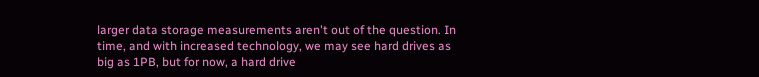larger data storage measurements aren't out of the question. In time, and with increased technology, we may see hard drives as big as 1PB, but for now, a hard drive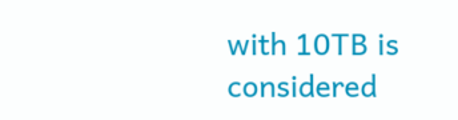with 10TB is considered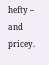hefty – and pricey.